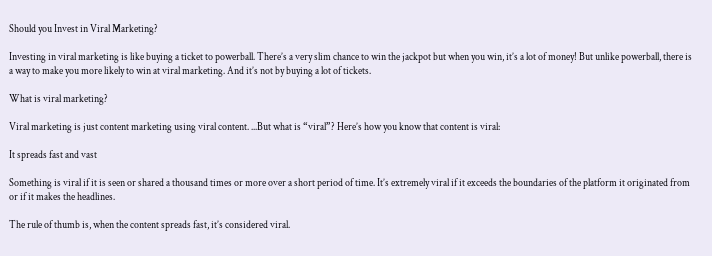Should you Invest in Viral Marketing?

Investing in viral marketing is like buying a ticket to powerball. There’s a very slim chance to win the jackpot but when you win, it’s a lot of money! But unlike powerball, there is a way to make you more likely to win at viral marketing. And it’s not by buying a lot of tickets.

What is viral marketing?

Viral marketing is just content marketing using viral content. ...But what is “viral”? Here’s how you know that content is viral:

It spreads fast and vast

Something is viral if it is seen or shared a thousand times or more over a short period of time. It’s extremely viral if it exceeds the boundaries of the platform it originated from or if it makes the headlines.

The rule of thumb is, when the content spreads fast, it’s considered viral.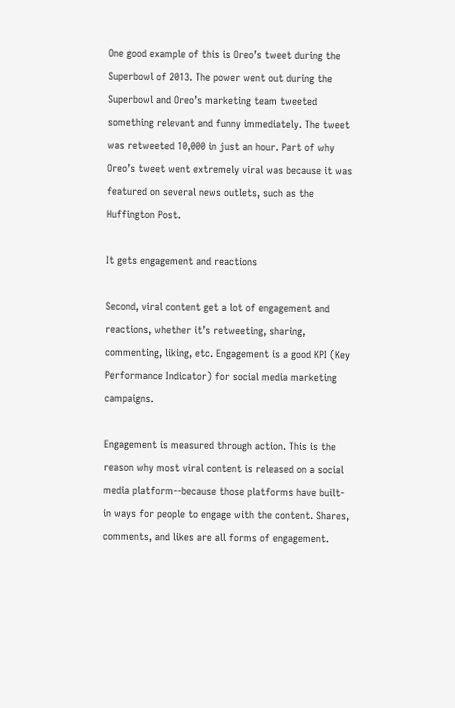One good example of this is Oreo’s tweet during the Superbowl of 2013. The power went out during the Superbowl and Oreo’s marketing team tweeted something relevant and funny immediately. The tweet was retweeted 10,000 in just an hour. Part of why Oreo’s tweet went extremely viral was because it was featured on several news outlets, such as the Huffington Post.

It gets engagement and reactions

Second, viral content get a lot of engagement and reactions, whether it’s retweeting, sharing, commenting, liking, etc. Engagement is a good KPI (Key Performance Indicator) for social media marketing campaigns.

Engagement is measured through action. This is the reason why most viral content is released on a social media platform--because those platforms have built-in ways for people to engage with the content. Shares, comments, and likes are all forms of engagement.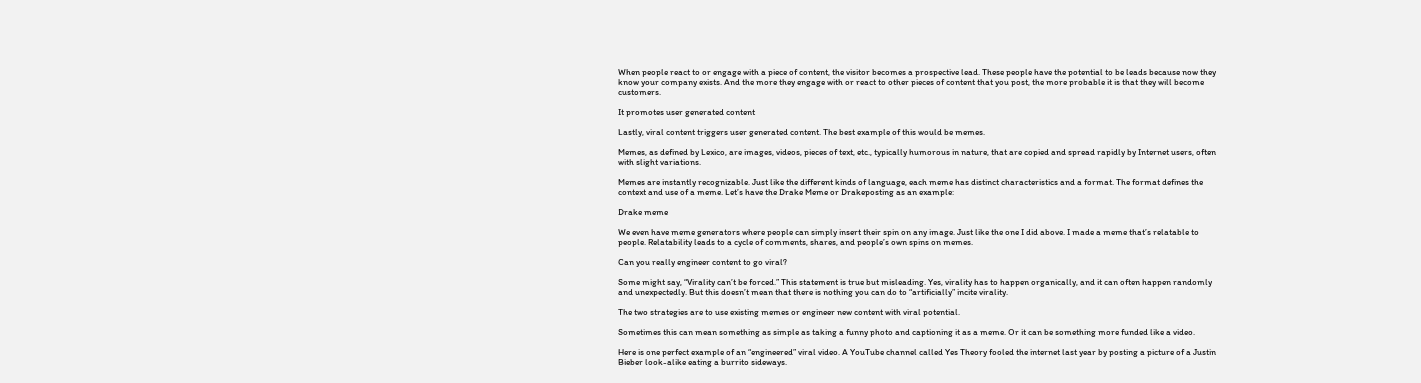When people react to or engage with a piece of content, the visitor becomes a prospective lead. These people have the potential to be leads because now they know your company exists. And the more they engage with or react to other pieces of content that you post, the more probable it is that they will become customers.

It promotes user generated content

Lastly, viral content triggers user generated content. The best example of this would be memes.

Memes, as defined by Lexico, are images, videos, pieces of text, etc., typically humorous in nature, that are copied and spread rapidly by Internet users, often with slight variations.

Memes are instantly recognizable. Just like the different kinds of language, each meme has distinct characteristics and a format. The format defines the context and use of a meme. Let’s have the Drake Meme or Drakeposting as an example:

Drake meme

We even have meme generators where people can simply insert their spin on any image. Just like the one I did above. I made a meme that’s relatable to people. Relatability leads to a cycle of comments, shares, and people’s own spins on memes.

Can you really engineer content to go viral?

Some might say, “Virality can’t be forced.” This statement is true but misleading. Yes, virality has to happen organically, and it can often happen randomly and unexpectedly. But this doesn’t mean that there is nothing you can do to “artificially” incite virality.

The two strategies are to use existing memes or engineer new content with viral potential.

Sometimes this can mean something as simple as taking a funny photo and captioning it as a meme. Or it can be something more funded like a video.

Here is one perfect example of an “engineered” viral video. A YouTube channel called Yes Theory fooled the internet last year by posting a picture of a Justin Bieber look-alike eating a burrito sideways.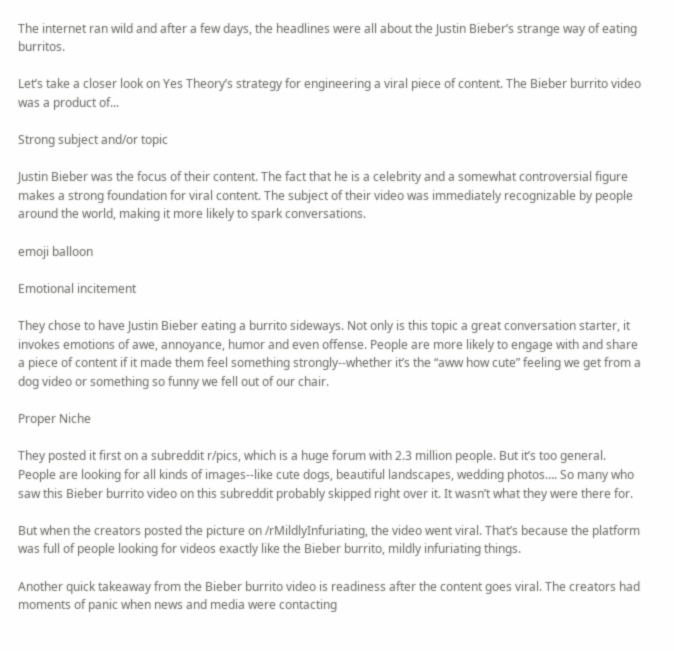The internet ran wild and after a few days, the headlines were all about the Justin Bieber’s strange way of eating burritos.

Let’s take a closer look on Yes Theory’s strategy for engineering a viral piece of content. The Bieber burrito video was a product of...

Strong subject and/or topic

Justin Bieber was the focus of their content. The fact that he is a celebrity and a somewhat controversial figure makes a strong foundation for viral content. The subject of their video was immediately recognizable by people around the world, making it more likely to spark conversations.

emoji balloon

Emotional incitement

They chose to have Justin Bieber eating a burrito sideways. Not only is this topic a great conversation starter, it invokes emotions of awe, annoyance, humor and even offense. People are more likely to engage with and share a piece of content if it made them feel something strongly--whether it’s the “aww how cute” feeling we get from a dog video or something so funny we fell out of our chair.

Proper Niche

They posted it first on a subreddit r/pics, which is a huge forum with 2.3 million people. But it’s too general. People are looking for all kinds of images--like cute dogs, beautiful landscapes, wedding photos…. So many who saw this Bieber burrito video on this subreddit probably skipped right over it. It wasn’t what they were there for.

But when the creators posted the picture on /rMildlyInfuriating, the video went viral. That’s because the platform was full of people looking for videos exactly like the Bieber burrito, mildly infuriating things.

Another quick takeaway from the Bieber burrito video is readiness after the content goes viral. The creators had moments of panic when news and media were contacting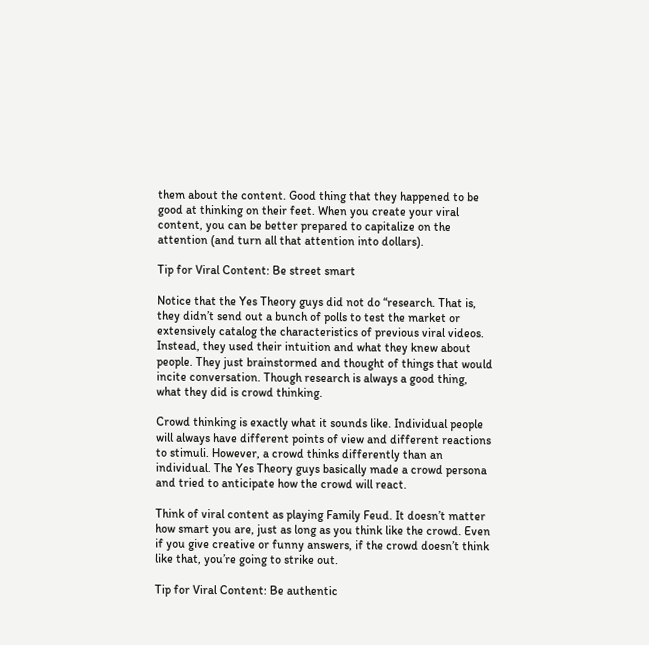them about the content. Good thing that they happened to be good at thinking on their feet. When you create your viral content, you can be better prepared to capitalize on the attention (and turn all that attention into dollars).

Tip for Viral Content: Be street smart

Notice that the Yes Theory guys did not do “research. That is, they didn’t send out a bunch of polls to test the market or extensively catalog the characteristics of previous viral videos. Instead, they used their intuition and what they knew about people. They just brainstormed and thought of things that would incite conversation. Though research is always a good thing, what they did is crowd thinking.

Crowd thinking is exactly what it sounds like. Individual people will always have different points of view and different reactions to stimuli. However, a crowd thinks differently than an individual. The Yes Theory guys basically made a crowd persona and tried to anticipate how the crowd will react.

Think of viral content as playing Family Feud. It doesn’t matter how smart you are, just as long as you think like the crowd. Even if you give creative or funny answers, if the crowd doesn’t think like that, you’re going to strike out.

Tip for Viral Content: Be authentic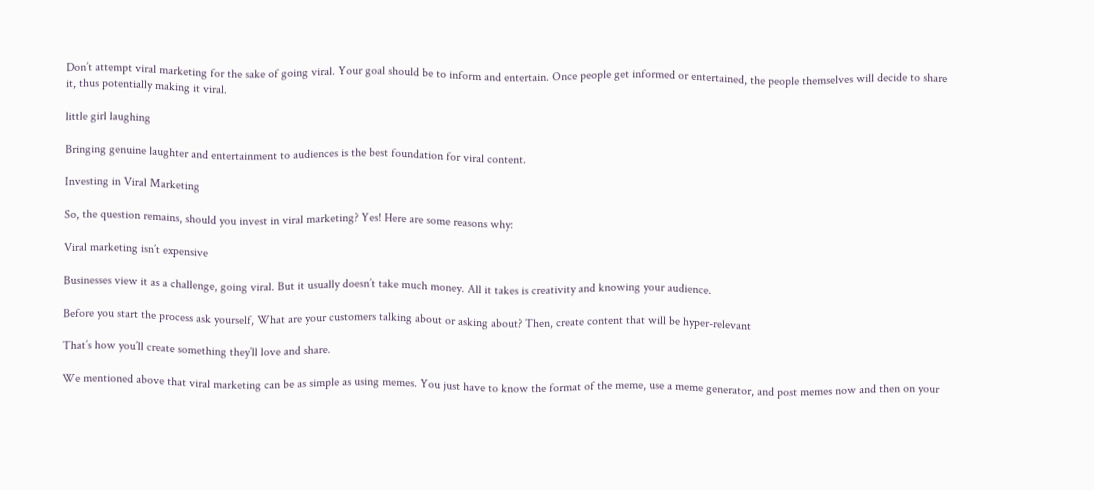Don’t attempt viral marketing for the sake of going viral. Your goal should be to inform and entertain. Once people get informed or entertained, the people themselves will decide to share it, thus potentially making it viral.

little girl laughing

Bringing genuine laughter and entertainment to audiences is the best foundation for viral content.

Investing in Viral Marketing

So, the question remains, should you invest in viral marketing? Yes! Here are some reasons why:

Viral marketing isn’t expensive

Businesses view it as a challenge, going viral. But it usually doesn’t take much money. All it takes is creativity and knowing your audience.

Before you start the process ask yourself, What are your customers talking about or asking about? Then, create content that will be hyper-relevant

That’s how you’ll create something they’ll love and share.

We mentioned above that viral marketing can be as simple as using memes. You just have to know the format of the meme, use a meme generator, and post memes now and then on your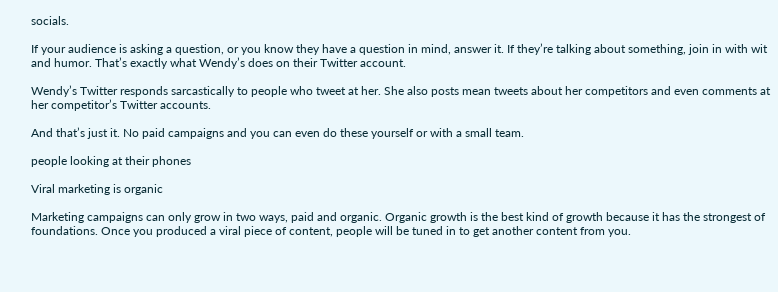socials.

If your audience is asking a question, or you know they have a question in mind, answer it. If they’re talking about something, join in with wit and humor. That’s exactly what Wendy’s does on their Twitter account.

Wendy’s Twitter responds sarcastically to people who tweet at her. She also posts mean tweets about her competitors and even comments at her competitor’s Twitter accounts.

And that’s just it. No paid campaigns and you can even do these yourself or with a small team.

people looking at their phones

Viral marketing is organic

Marketing campaigns can only grow in two ways, paid and organic. Organic growth is the best kind of growth because it has the strongest of foundations. Once you produced a viral piece of content, people will be tuned in to get another content from you.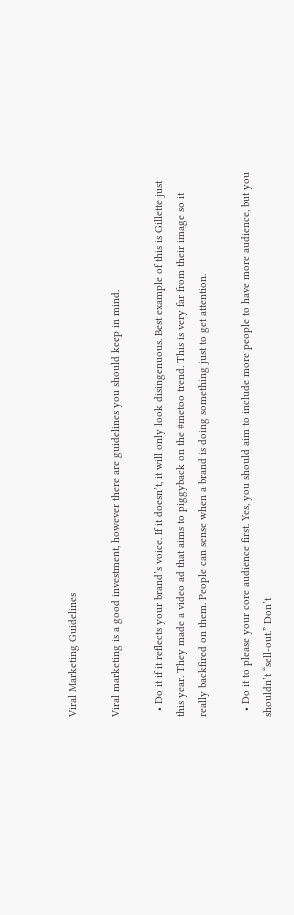Viral Marketing Guidelines

Viral marketing is a good investment, however there are guidelines you should keep in mind.

  • Do it if it reflects your brand’s voice. If it doesn’t, it will only look disingenuous. Best example of this is Gillette just this year. They made a video ad that aims to piggyback on the #metoo trend. This is very far from their image so it really backfired on them. People can sense when a brand is doing something just to get attention.

  • Do it to please your core audience first. Yes, you should aim to include more people to have more audience, but you shouldn’t “sell-out.” Don’t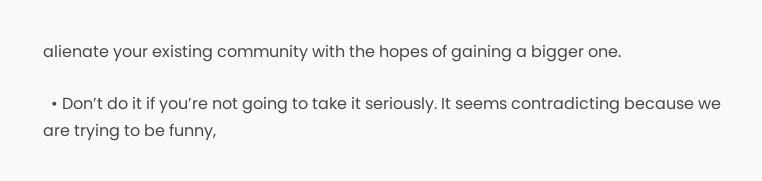alienate your existing community with the hopes of gaining a bigger one.

  • Don’t do it if you’re not going to take it seriously. It seems contradicting because we are trying to be funny,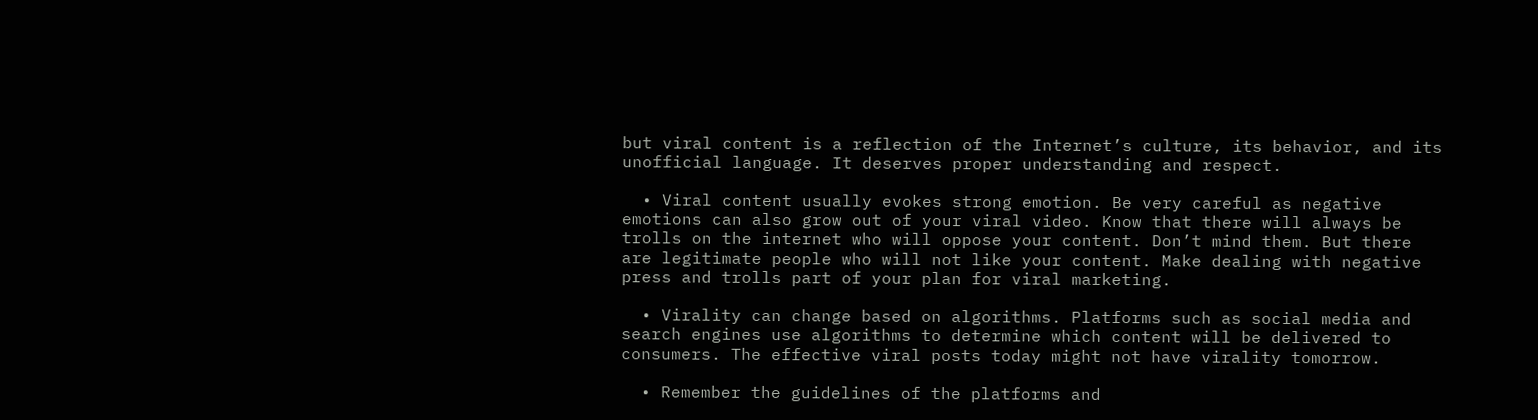but viral content is a reflection of the Internet’s culture, its behavior, and its unofficial language. It deserves proper understanding and respect.

  • Viral content usually evokes strong emotion. Be very careful as negative emotions can also grow out of your viral video. Know that there will always be trolls on the internet who will oppose your content. Don’t mind them. But there are legitimate people who will not like your content. Make dealing with negative press and trolls part of your plan for viral marketing.

  • Virality can change based on algorithms. Platforms such as social media and search engines use algorithms to determine which content will be delivered to consumers. The effective viral posts today might not have virality tomorrow.

  • Remember the guidelines of the platforms and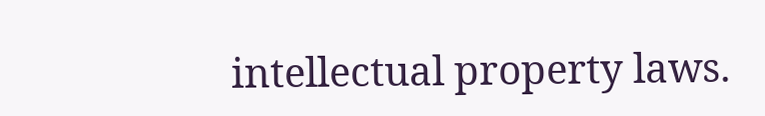intellectual property laws.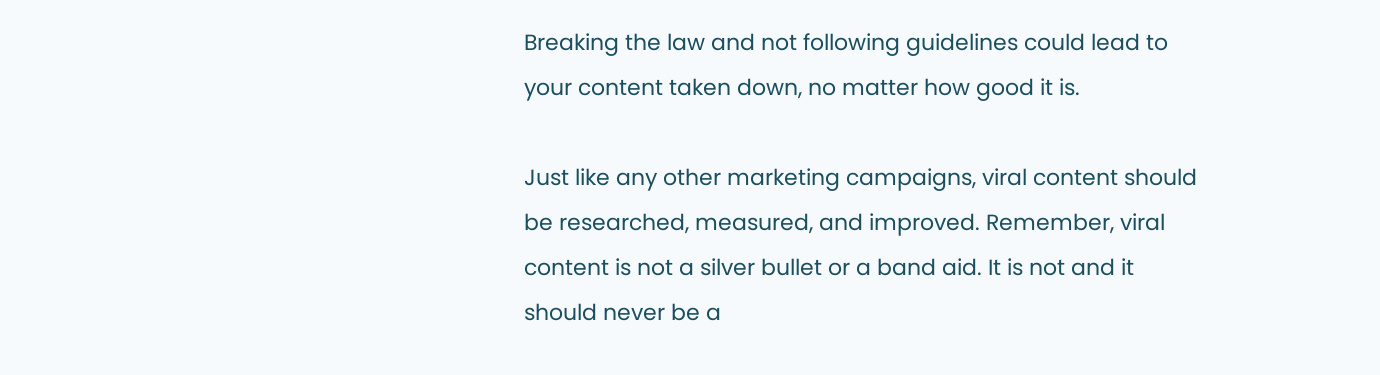Breaking the law and not following guidelines could lead to your content taken down, no matter how good it is.

Just like any other marketing campaigns, viral content should be researched, measured, and improved. Remember, viral content is not a silver bullet or a band aid. It is not and it should never be a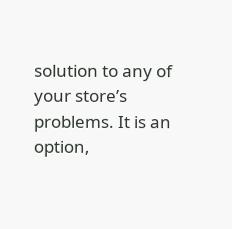solution to any of your store’s problems. It is an option,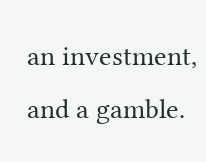an investment, and a gamble.